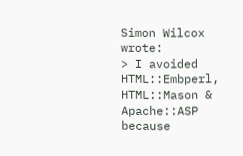Simon Wilcox wrote:
> I avoided HTML::Embperl, HTML::Mason & Apache::ASP because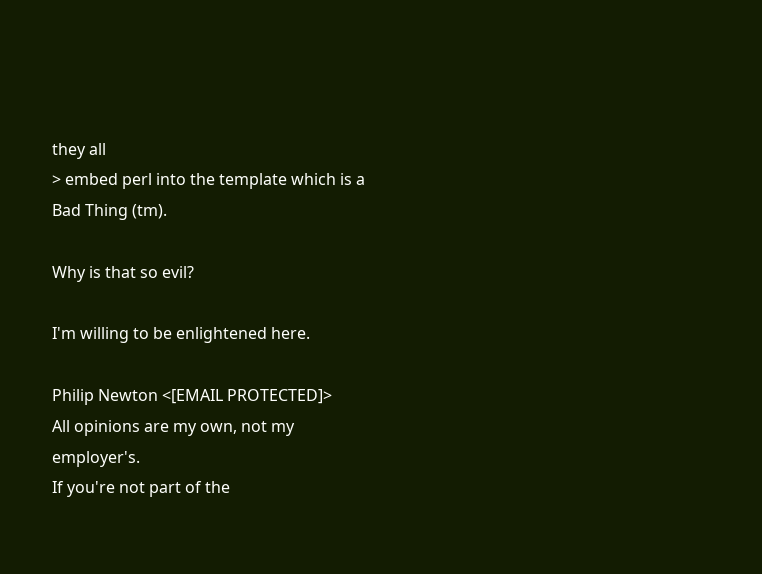they all
> embed perl into the template which is a Bad Thing (tm).

Why is that so evil?

I'm willing to be enlightened here.

Philip Newton <[EMAIL PROTECTED]>
All opinions are my own, not my employer's.
If you're not part of the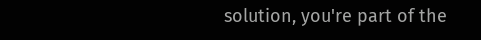solution, you're part of the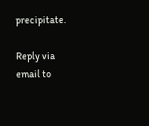precipitate.

Reply via email to